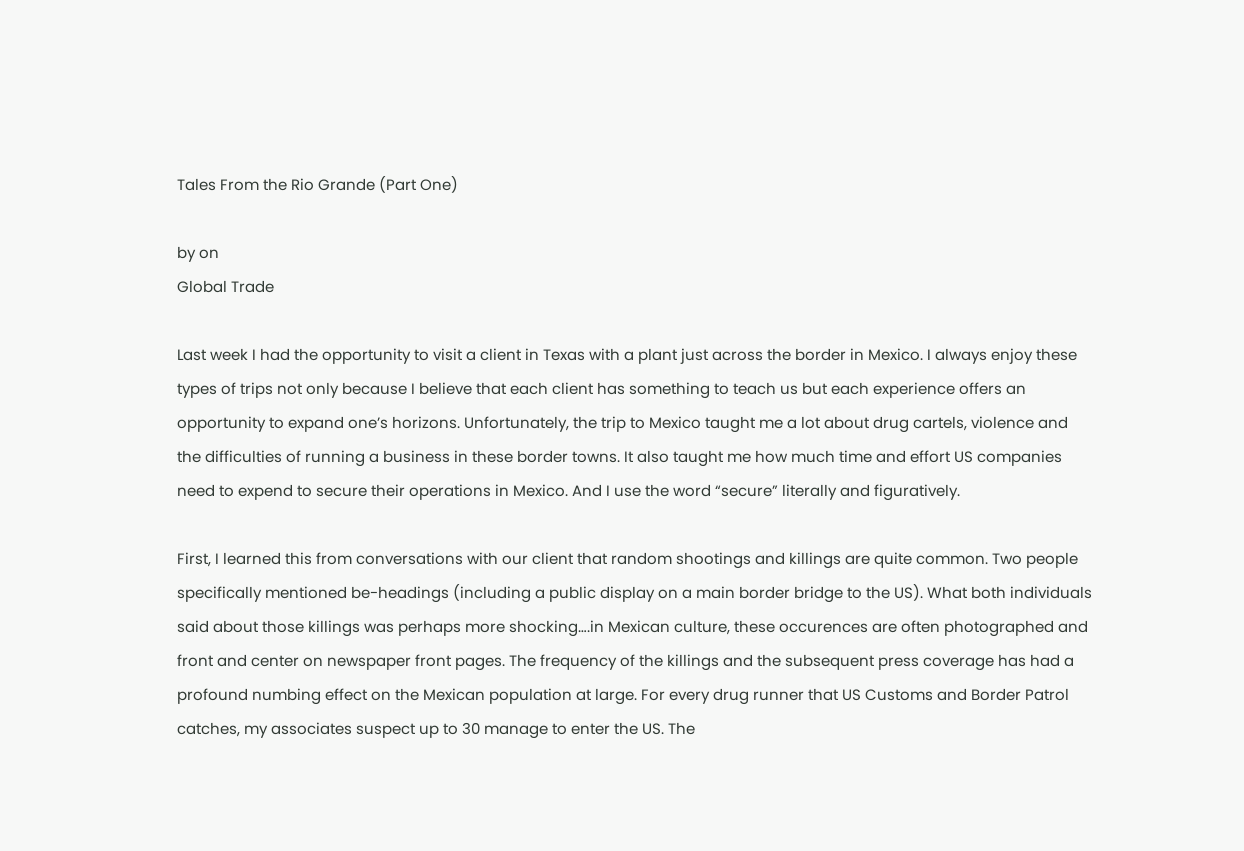Tales From the Rio Grande (Part One)

by on
Global Trade

Last week I had the opportunity to visit a client in Texas with a plant just across the border in Mexico. I always enjoy these types of trips not only because I believe that each client has something to teach us but each experience offers an opportunity to expand one’s horizons. Unfortunately, the trip to Mexico taught me a lot about drug cartels, violence and the difficulties of running a business in these border towns. It also taught me how much time and effort US companies need to expend to secure their operations in Mexico. And I use the word “secure” literally and figuratively.

First, I learned this from conversations with our client that random shootings and killings are quite common. Two people specifically mentioned be-headings (including a public display on a main border bridge to the US). What both individuals said about those killings was perhaps more shocking….in Mexican culture, these occurences are often photographed and front and center on newspaper front pages. The frequency of the killings and the subsequent press coverage has had a profound numbing effect on the Mexican population at large. For every drug runner that US Customs and Border Patrol catches, my associates suspect up to 30 manage to enter the US. The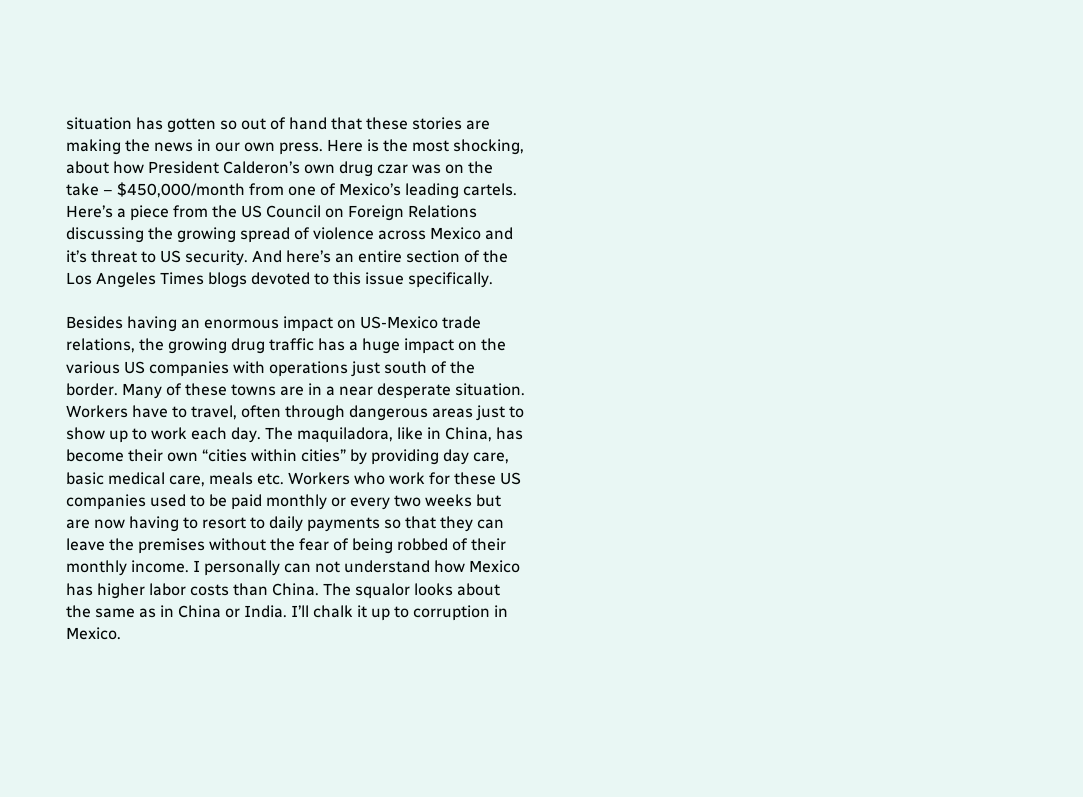situation has gotten so out of hand that these stories are making the news in our own press. Here is the most shocking, about how President Calderon’s own drug czar was on the take – $450,000/month from one of Mexico’s leading cartels. Here’s a piece from the US Council on Foreign Relations discussing the growing spread of violence across Mexico and it’s threat to US security. And here’s an entire section of the Los Angeles Times blogs devoted to this issue specifically.

Besides having an enormous impact on US-Mexico trade relations, the growing drug traffic has a huge impact on the various US companies with operations just south of the border. Many of these towns are in a near desperate situation. Workers have to travel, often through dangerous areas just to show up to work each day. The maquiladora, like in China, has become their own “cities within cities” by providing day care, basic medical care, meals etc. Workers who work for these US companies used to be paid monthly or every two weeks but are now having to resort to daily payments so that they can leave the premises without the fear of being robbed of their monthly income. I personally can not understand how Mexico has higher labor costs than China. The squalor looks about the same as in China or India. I’ll chalk it up to corruption in Mexico.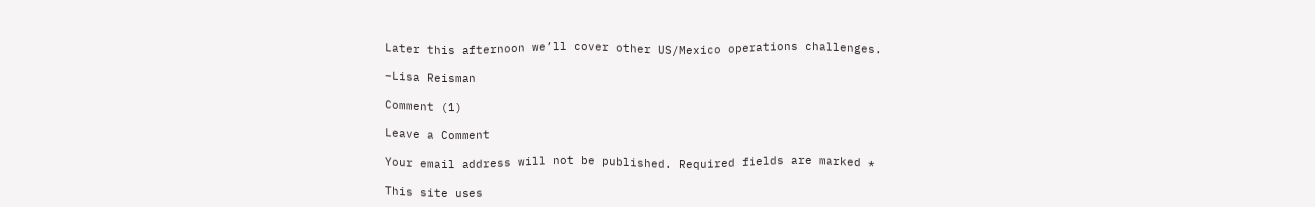Later this afternoon we’ll cover other US/Mexico operations challenges.

–Lisa Reisman

Comment (1)

Leave a Comment

Your email address will not be published. Required fields are marked *

This site uses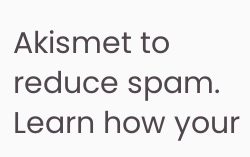Akismet to reduce spam. Learn how your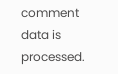comment data is processed.